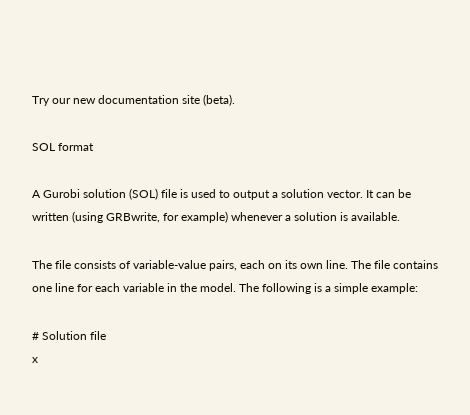Try our new documentation site (beta).

SOL format

A Gurobi solution (SOL) file is used to output a solution vector. It can be written (using GRBwrite, for example) whenever a solution is available.

The file consists of variable-value pairs, each on its own line. The file contains one line for each variable in the model. The following is a simple example:

# Solution file
x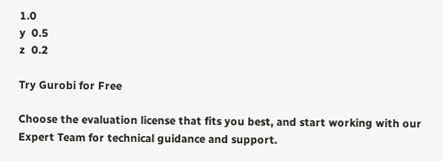1.0
y  0.5
z  0.2

Try Gurobi for Free

Choose the evaluation license that fits you best, and start working with our Expert Team for technical guidance and support.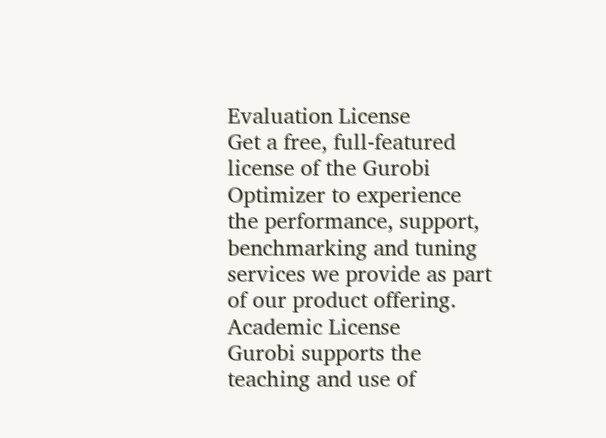Evaluation License
Get a free, full-featured license of the Gurobi Optimizer to experience the performance, support, benchmarking and tuning services we provide as part of our product offering.
Academic License
Gurobi supports the teaching and use of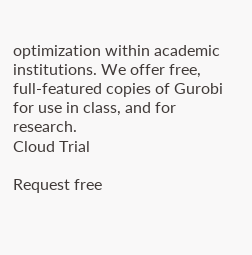optimization within academic institutions. We offer free, full-featured copies of Gurobi for use in class, and for research.
Cloud Trial

Request free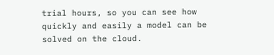trial hours, so you can see how quickly and easily a model can be solved on the cloud.